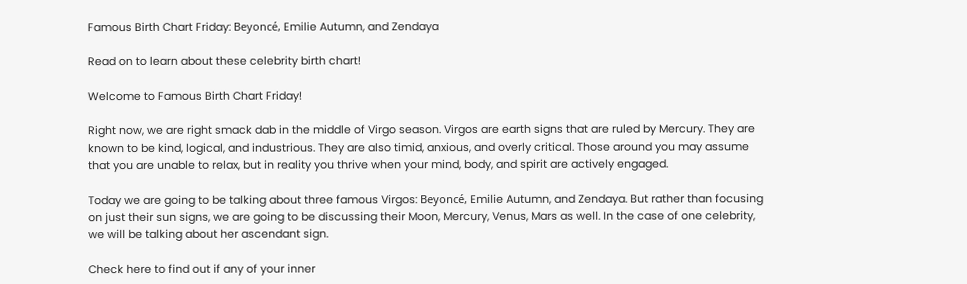Famous Birth Chart Friday: Beyoncé, Emilie Autumn, and Zendaya

Read on to learn about these celebrity birth chart!

Welcome to Famous Birth Chart Friday!

Right now, we are right smack dab in the middle of Virgo season. Virgos are earth signs that are ruled by Mercury. They are known to be kind, logical, and industrious. They are also timid, anxious, and overly critical. Those around you may assume that you are unable to relax, but in reality you thrive when your mind, body, and spirit are actively engaged.

Today we are going to be talking about three famous Virgos: Beyoncé, Emilie Autumn, and Zendaya. But rather than focusing on just their sun signs, we are going to be discussing their Moon, Mercury, Venus, Mars as well. In the case of one celebrity, we will be talking about her ascendant sign.

Check here to find out if any of your inner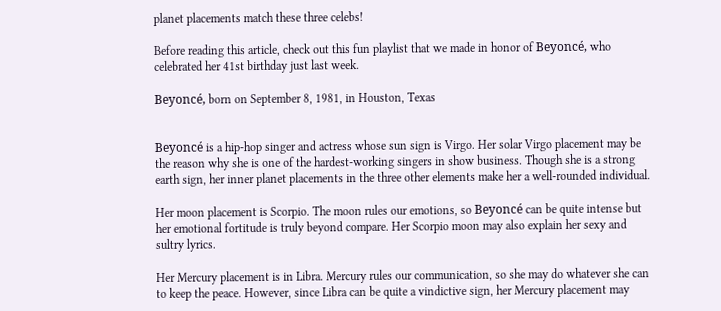planet placements match these three celebs!

Before reading this article, check out this fun playlist that we made in honor of Beyoncé, who celebrated her 41st birthday just last week.

Beyoncé, born on September 8, 1981, in Houston, Texas


Beyoncé is a hip-hop singer and actress whose sun sign is Virgo. Her solar Virgo placement may be the reason why she is one of the hardest-working singers in show business. Though she is a strong earth sign, her inner planet placements in the three other elements make her a well-rounded individual.

Her moon placement is Scorpio. The moon rules our emotions, so Beyoncé can be quite intense but her emotional fortitude is truly beyond compare. Her Scorpio moon may also explain her sexy and sultry lyrics.

Her Mercury placement is in Libra. Mercury rules our communication, so she may do whatever she can to keep the peace. However, since Libra can be quite a vindictive sign, her Mercury placement may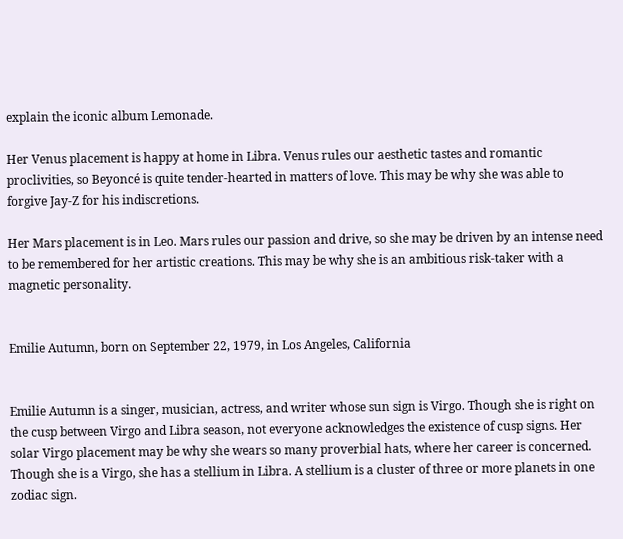explain the iconic album Lemonade.

Her Venus placement is happy at home in Libra. Venus rules our aesthetic tastes and romantic proclivities, so Beyoncé is quite tender-hearted in matters of love. This may be why she was able to forgive Jay-Z for his indiscretions.

Her Mars placement is in Leo. Mars rules our passion and drive, so she may be driven by an intense need to be remembered for her artistic creations. This may be why she is an ambitious risk-taker with a magnetic personality.


Emilie Autumn, born on September 22, 1979, in Los Angeles, California


Emilie Autumn is a singer, musician, actress, and writer whose sun sign is Virgo. Though she is right on the cusp between Virgo and Libra season, not everyone acknowledges the existence of cusp signs. Her solar Virgo placement may be why she wears so many proverbial hats, where her career is concerned. Though she is a Virgo, she has a stellium in Libra. A stellium is a cluster of three or more planets in one zodiac sign.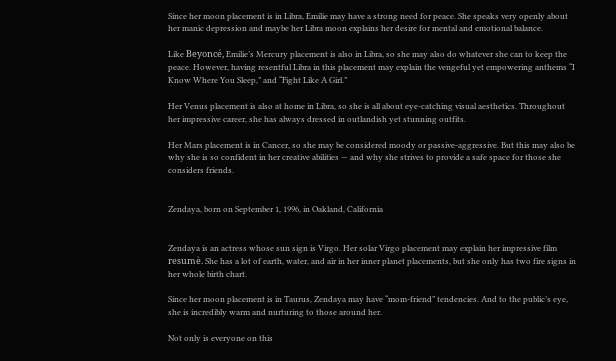Since her moon placement is in Libra, Emilie may have a strong need for peace. She speaks very openly about her manic depression and maybe her Libra moon explains her desire for mental and emotional balance.

Like Beyoncé, Emilie’s Mercury placement is also in Libra, so she may also do whatever she can to keep the peace. However, having resentful Libra in this placement may explain the vengeful yet empowering anthems “I Know Where You Sleep,” and “Fight Like A Girl.”

Her Venus placement is also at home in Libra, so she is all about eye-catching visual aesthetics. Throughout her impressive career, she has always dressed in outlandish yet stunning outfits.

Her Mars placement is in Cancer, so she may be considered moody or passive-aggressive. But this may also be why she is so confident in her creative abilities — and why she strives to provide a safe space for those she considers friends.


Zendaya, born on September 1, 1996, in Oakland, California


Zendaya is an actress whose sun sign is Virgo. Her solar Virgo placement may explain her impressive film resumè. She has a lot of earth, water, and air in her inner planet placements, but she only has two fire signs in her whole birth chart.

Since her moon placement is in Taurus, Zendaya may have “mom-friend” tendencies. And to the public’s eye, she is incredibly warm and nurturing to those around her.

Not only is everyone on this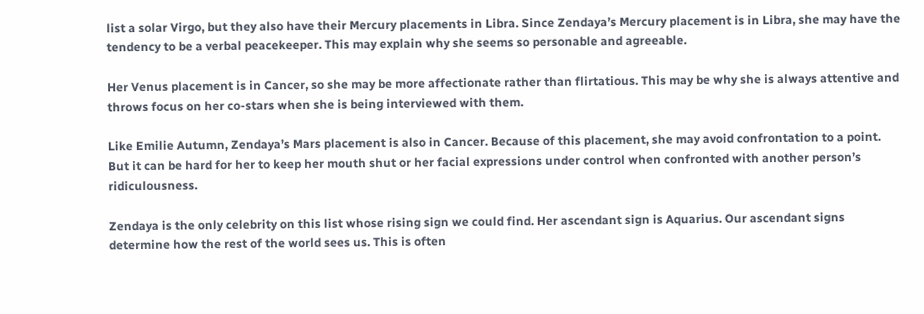list a solar Virgo, but they also have their Mercury placements in Libra. Since Zendaya’s Mercury placement is in Libra, she may have the tendency to be a verbal peacekeeper. This may explain why she seems so personable and agreeable.

Her Venus placement is in Cancer, so she may be more affectionate rather than flirtatious. This may be why she is always attentive and throws focus on her co-stars when she is being interviewed with them.

Like Emilie Autumn, Zendaya’s Mars placement is also in Cancer. Because of this placement, she may avoid confrontation to a point. But it can be hard for her to keep her mouth shut or her facial expressions under control when confronted with another person’s ridiculousness.

Zendaya is the only celebrity on this list whose rising sign we could find. Her ascendant sign is Aquarius. Our ascendant signs determine how the rest of the world sees us. This is often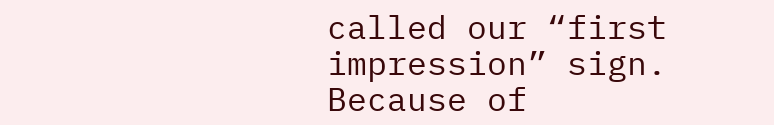called our “first impression” sign. Because of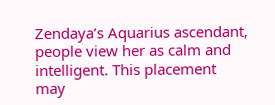Zendaya’s Aquarius ascendant, people view her as calm and intelligent. This placement may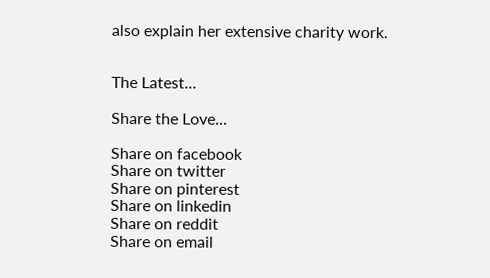also explain her extensive charity work.


The Latest...

Share the Love...

Share on facebook
Share on twitter
Share on pinterest
Share on linkedin
Share on reddit
Share on email